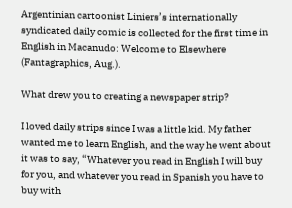Argentinian cartoonist Liniers’s internationally syndicated daily comic is collected for the first time in English in Macanudo: Welcome to Elsewhere (Fantagraphics, Aug.).

What drew you to creating a newspaper strip?

I loved daily strips since I was a little kid. My father wanted me to learn English, and the way he went about it was to say, “Whatever you read in English I will buy for you, and whatever you read in Spanish you have to buy with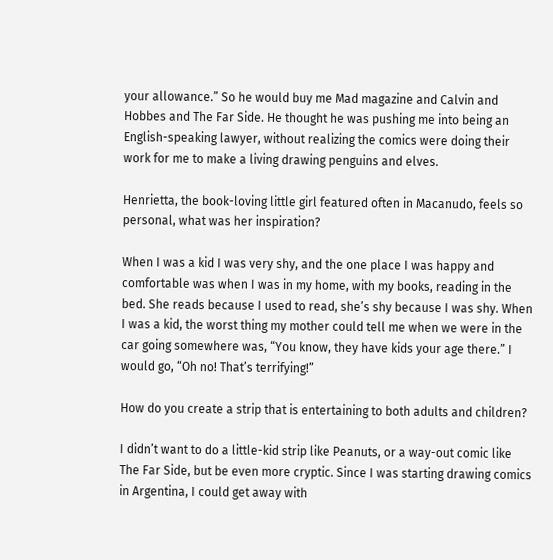your allowance.” So he would buy me Mad magazine and Calvin and Hobbes and The Far Side. He thought he was pushing me into being an English-speaking lawyer, without realizing the comics were doing their work for me to make a living drawing penguins and elves.

Henrietta, the book-loving little girl featured often in Macanudo, feels so personal, what was her inspiration?

When I was a kid I was very shy, and the one place I was happy and comfortable was when I was in my home, with my books, reading in the bed. She reads because I used to read, she’s shy because I was shy. When I was a kid, the worst thing my mother could tell me when we were in the car going somewhere was, “You know, they have kids your age there.” I would go, “Oh no! That’s terrifying!”

How do you create a strip that is entertaining to both adults and children?

I didn’t want to do a little-kid strip like Peanuts, or a way-out comic like The Far Side, but be even more cryptic. Since I was starting drawing comics in Argentina, I could get away with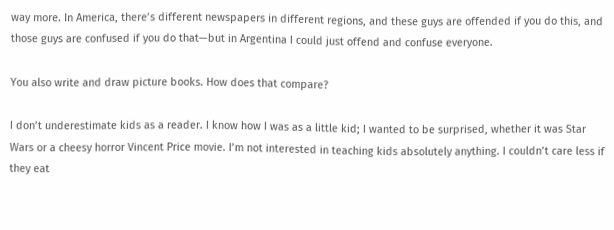way more. In America, there’s different newspapers in different regions, and these guys are offended if you do this, and those guys are confused if you do that—but in Argentina I could just offend and confuse everyone.

You also write and draw picture books. How does that compare?

I don’t underestimate kids as a reader. I know how I was as a little kid; I wanted to be surprised, whether it was Star Wars or a cheesy horror Vincent Price movie. I’m not interested in teaching kids absolutely anything. I couldn’t care less if they eat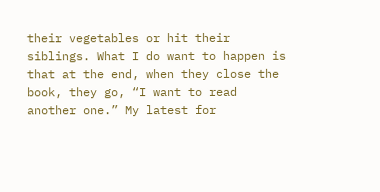their vegetables or hit their siblings. What I do want to happen is that at the end, when they close the book, they go, “I want to read another one.” My latest for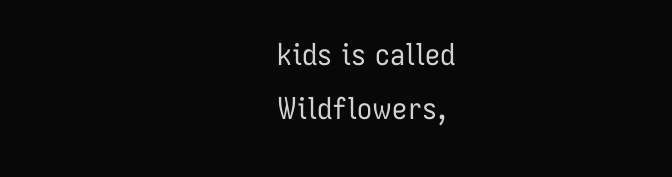kids is called Wildflowers,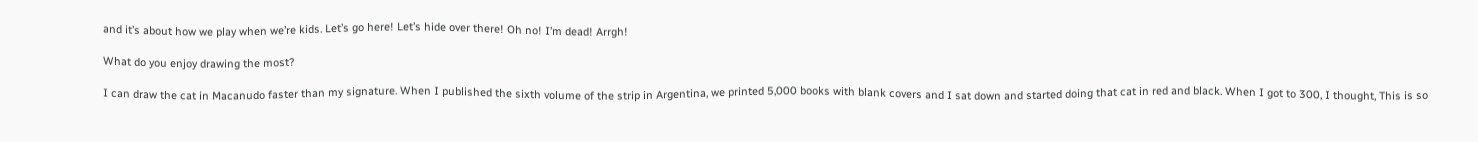and it’s about how we play when we’re kids. Let’s go here! Let’s hide over there! Oh no! I’m dead! Arrgh!

What do you enjoy drawing the most?

I can draw the cat in Macanudo faster than my signature. When I published the sixth volume of the strip in Argentina, we printed 5,000 books with blank covers and I sat down and started doing that cat in red and black. When I got to 300, I thought, This is so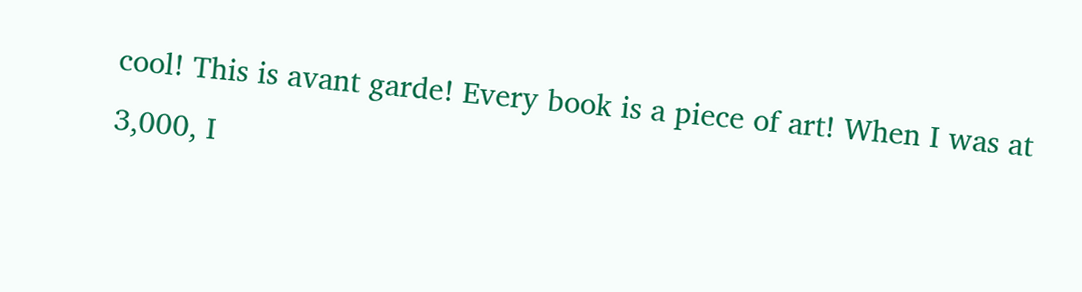cool! This is avant garde! Every book is a piece of art! When I was at 3,000, I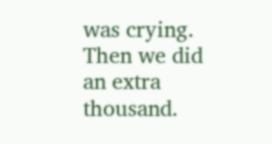was crying. Then we did an extra thousand.